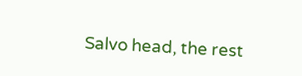Salvo head, the rest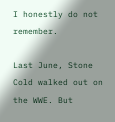I honestly do not remember.

Last June, Stone Cold walked out on the WWE. But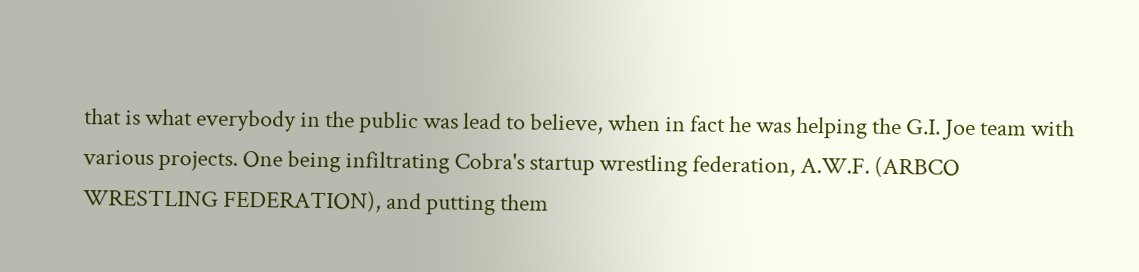that is what everybody in the public was lead to believe, when in fact he was helping the G.I. Joe team with various projects. One being infiltrating Cobra's startup wrestling federation, A.W.F. (ARBCO WRESTLING FEDERATION), and putting them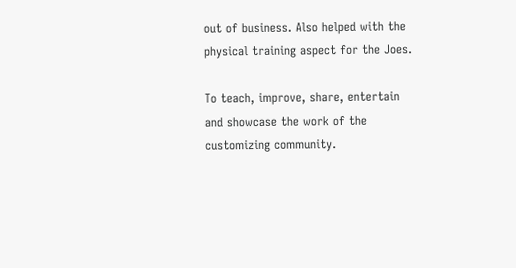out of business. Also helped with the physical training aspect for the Joes.

To teach, improve, share, entertain and showcase the work of the customizing community.